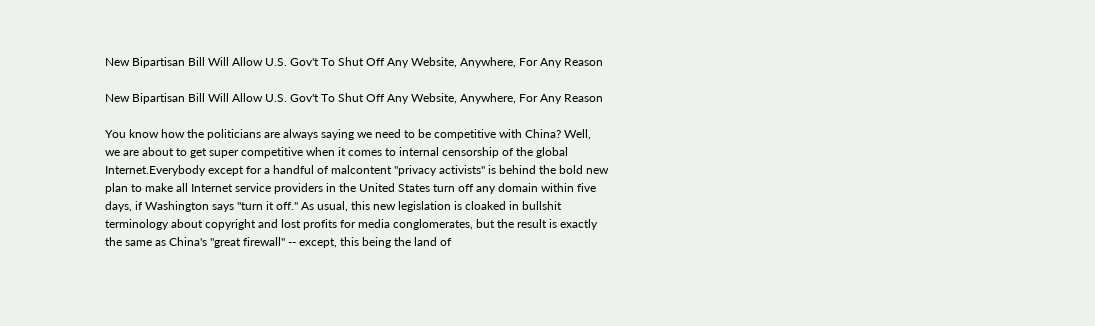New Bipartisan Bill Will Allow U.S. Gov't To Shut Off Any Website, Anywhere, For Any Reason

New Bipartisan Bill Will Allow U.S. Gov't To Shut Off Any Website, Anywhere, For Any Reason

You know how the politicians are always saying we need to be competitive with China? Well, we are about to get super competitive when it comes to internal censorship of the global Internet.Everybody except for a handful of malcontent "privacy activists" is behind the bold new plan to make all Internet service providers in the United States turn off any domain within five days, if Washington says "turn it off." As usual, this new legislation is cloaked in bullshit terminology about copyright and lost profits for media conglomerates, but the result is exactly the same as China's "great firewall" -- except, this being the land of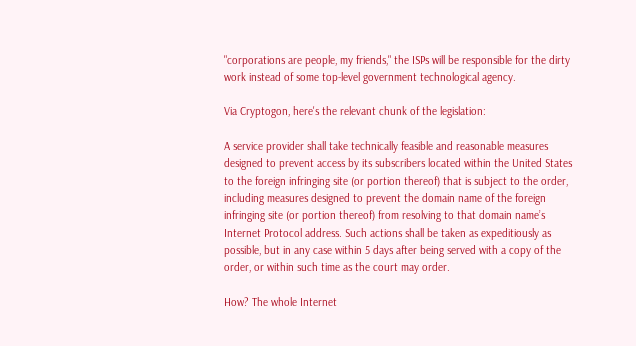"corporations are people, my friends," the ISPs will be responsible for the dirty work instead of some top-level government technological agency.

Via Cryptogon, here's the relevant chunk of the legislation:

A service provider shall take technically feasible and reasonable measures designed to prevent access by its subscribers located within the United States to the foreign infringing site (or portion thereof) that is subject to the order, including measures designed to prevent the domain name of the foreign infringing site (or portion thereof) from resolving to that domain name’s Internet Protocol address. Such actions shall be taken as expeditiously as possible, but in any case within 5 days after being served with a copy of the order, or within such time as the court may order.

How? The whole Internet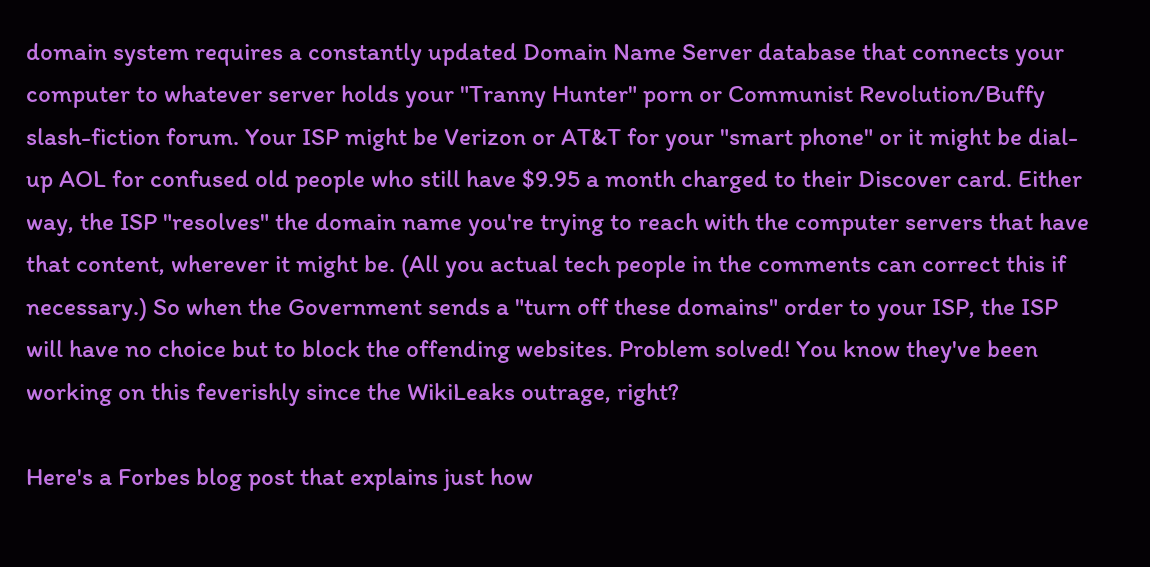domain system requires a constantly updated Domain Name Server database that connects your computer to whatever server holds your "Tranny Hunter" porn or Communist Revolution/Buffy slash-fiction forum. Your ISP might be Verizon or AT&T for your "smart phone" or it might be dial-up AOL for confused old people who still have $9.95 a month charged to their Discover card. Either way, the ISP "resolves" the domain name you're trying to reach with the computer servers that have that content, wherever it might be. (All you actual tech people in the comments can correct this if necessary.) So when the Government sends a "turn off these domains" order to your ISP, the ISP will have no choice but to block the offending websites. Problem solved! You know they've been working on this feverishly since the WikiLeaks outrage, right?

Here's a Forbes blog post that explains just how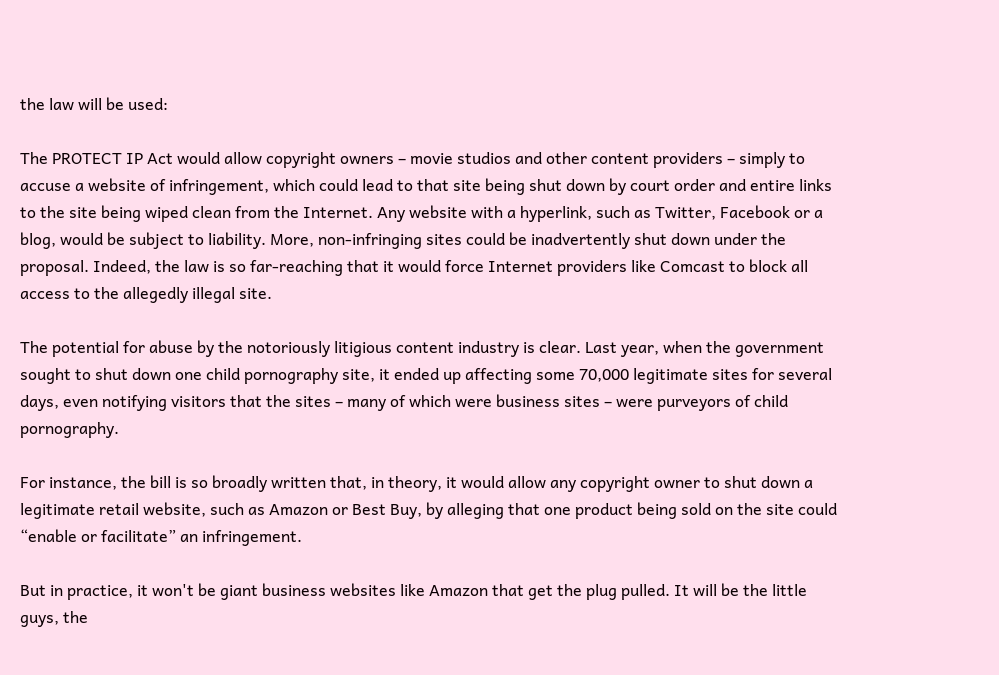the law will be used:

The PROTECT IP Act would allow copyright owners – movie studios and other content providers – simply to accuse a website of infringement, which could lead to that site being shut down by court order and entire links to the site being wiped clean from the Internet. Any website with a hyperlink, such as Twitter, Facebook or a blog, would be subject to liability. More, non-infringing sites could be inadvertently shut down under the proposal. Indeed, the law is so far-reaching that it would force Internet providers like Comcast to block all access to the allegedly illegal site.

The potential for abuse by the notoriously litigious content industry is clear. Last year, when the government sought to shut down one child pornography site, it ended up affecting some 70,000 legitimate sites for several days, even notifying visitors that the sites – many of which were business sites – were purveyors of child pornography.

For instance, the bill is so broadly written that, in theory, it would allow any copyright owner to shut down a legitimate retail website, such as Amazon or Best Buy, by alleging that one product being sold on the site could “enable or facilitate” an infringement.

But in practice, it won't be giant business websites like Amazon that get the plug pulled. It will be the little guys, the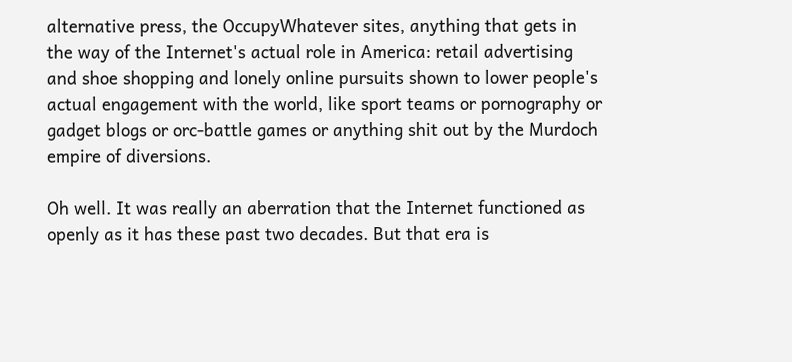alternative press, the OccupyWhatever sites, anything that gets in the way of the Internet's actual role in America: retail advertising and shoe shopping and lonely online pursuits shown to lower people's actual engagement with the world, like sport teams or pornography or gadget blogs or orc-battle games or anything shit out by the Murdoch empire of diversions.

Oh well. It was really an aberration that the Internet functioned as openly as it has these past two decades. But that era is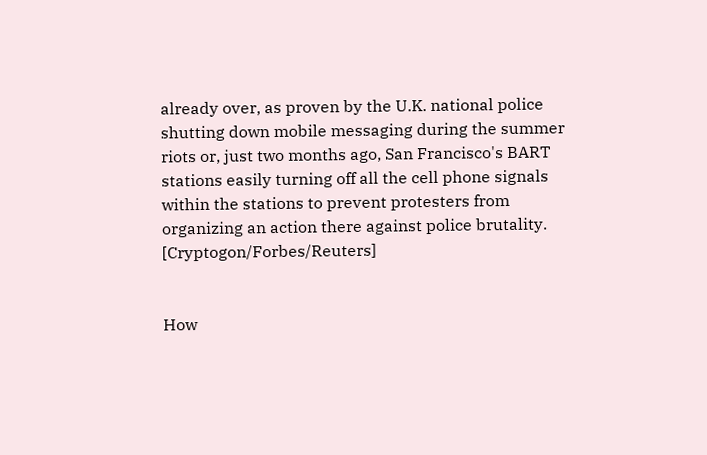already over, as proven by the U.K. national police shutting down mobile messaging during the summer riots or, just two months ago, San Francisco's BART stations easily turning off all the cell phone signals within the stations to prevent protesters from organizing an action there against police brutality. [Cryptogon/Forbes/Reuters]


How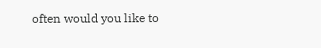often would you like to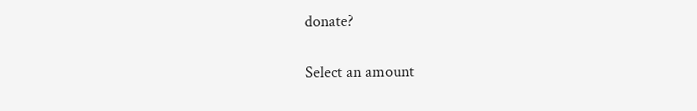donate?

Select an amount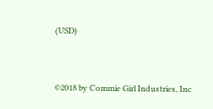(USD)


©2018 by Commie Girl Industries, Inc